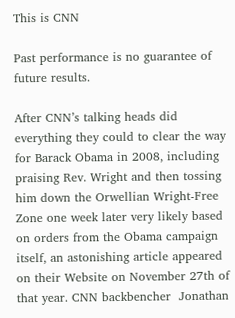This is CNN

Past performance is no guarantee of future results.

After CNN’s talking heads did everything they could to clear the way for Barack Obama in 2008, including praising Rev. Wright and then tossing him down the Orwellian Wright-Free Zone one week later very likely based on orders from the Obama campaign itself, an astonishing article appeared on their Website on November 27th of that year. CNN backbencher  Jonathan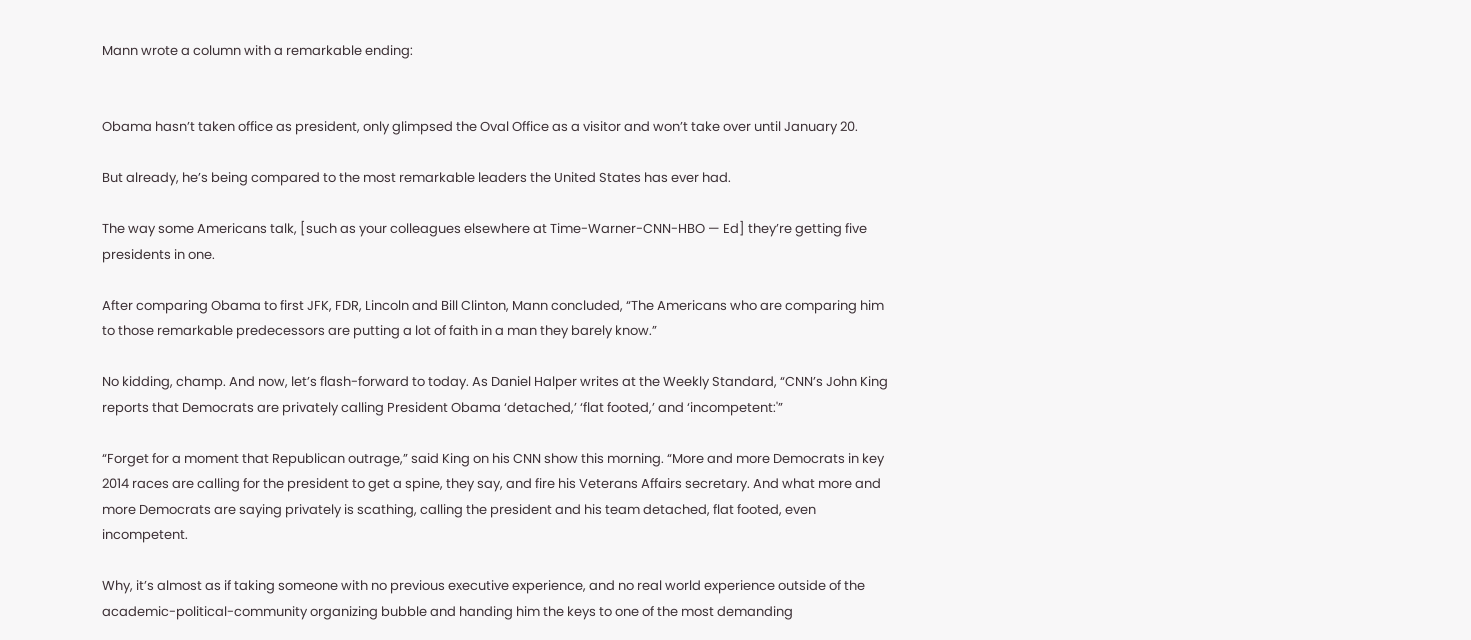Mann wrote a column with a remarkable ending:


Obama hasn’t taken office as president, only glimpsed the Oval Office as a visitor and won’t take over until January 20.

But already, he’s being compared to the most remarkable leaders the United States has ever had.

The way some Americans talk, [such as your colleagues elsewhere at Time-Warner-CNN-HBO — Ed] they’re getting five presidents in one.

After comparing Obama to first JFK, FDR, Lincoln and Bill Clinton, Mann concluded, “The Americans who are comparing him to those remarkable predecessors are putting a lot of faith in a man they barely know.”

No kidding, champ. And now, let’s flash-forward to today. As Daniel Halper writes at the Weekly Standard, “CNN’s John King reports that Democrats are privately calling President Obama ‘detached,’ ‘flat footed,’ and ‘incompetent:'”

“Forget for a moment that Republican outrage,” said King on his CNN show this morning. “More and more Democrats in key 2014 races are calling for the president to get a spine, they say, and fire his Veterans Affairs secretary. And what more and more Democrats are saying privately is scathing, calling the president and his team detached, flat footed, even incompetent.

Why, it’s almost as if taking someone with no previous executive experience, and no real world experience outside of the academic-political-community organizing bubble and handing him the keys to one of the most demanding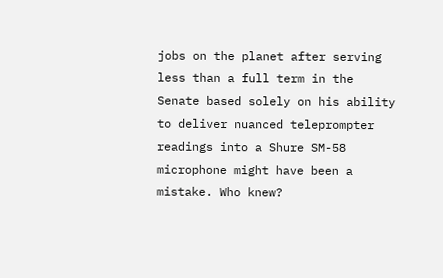jobs on the planet after serving less than a full term in the Senate based solely on his ability to deliver nuanced teleprompter readings into a Shure SM-58 microphone might have been a mistake. Who knew?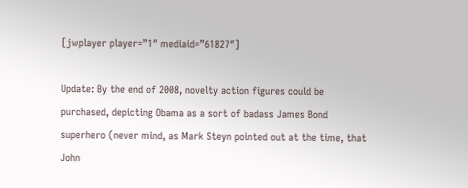[jwplayer player=”1″ mediaid=”61827″]

Update: By the end of 2008, novelty action figures could be purchased, depicting Obama as a sort of badass James Bond superhero (never mind, as Mark Steyn pointed out at the time, that John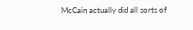McCain actually did all sorts of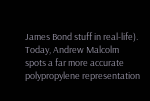James Bond stuff in real-life). Today, Andrew Malcolm spots a far more accurate polypropylene representation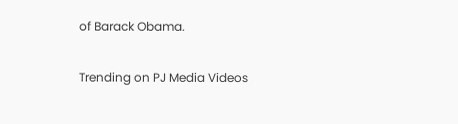of Barack Obama.


Trending on PJ Media Videos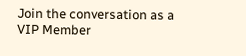Join the conversation as a VIP Member